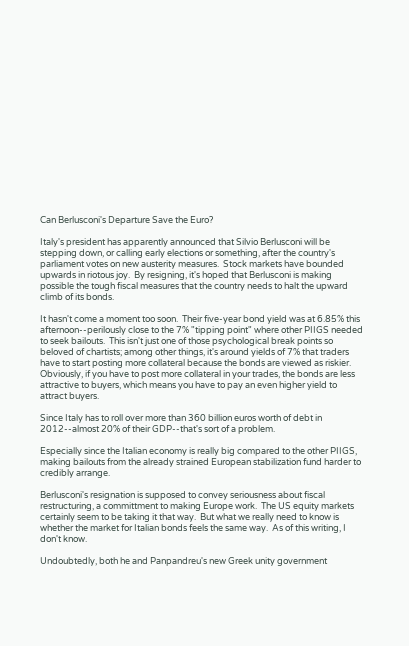Can Berlusconi's Departure Save the Euro?

Italy's president has apparently announced that Silvio Berlusconi will be stepping down, or calling early elections or something, after the country's parliament votes on new austerity measures.  Stock markets have bounded upwards in riotous joy.  By resigning, it's hoped that Berlusconi is making possible the tough fiscal measures that the country needs to halt the upward climb of its bonds.

It hasn't come a moment too soon.  Their five-year bond yield was at 6.85% this afternoon--perilously close to the 7% "tipping point" where other PIIGS needed to seek bailouts.  This isn't just one of those psychological break points so beloved of chartists; among other things, it's around yields of 7% that traders have to start posting more collateral because the bonds are viewed as riskier.  Obviously, if you have to post more collateral in your trades, the bonds are less attractive to buyers, which means you have to pay an even higher yield to attract buyers.

Since Italy has to roll over more than 360 billion euros worth of debt in 2012--almost 20% of their GDP--that's sort of a problem.

Especially since the Italian economy is really big compared to the other PIIGS, making bailouts from the already strained European stabilization fund harder to credibly arrange.

Berlusconi's resignation is supposed to convey seriousness about fiscal restructuring, a committment to making Europe work.  The US equity markets certainly seem to be taking it that way.  But what we really need to know is whether the market for Italian bonds feels the same way.  As of this writing, I don't know.

Undoubtedly, both he and Panpandreu's new Greek unity government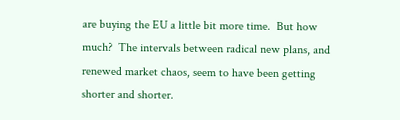are buying the EU a little bit more time.  But how much?  The intervals between radical new plans, and renewed market chaos, seem to have been getting shorter and shorter.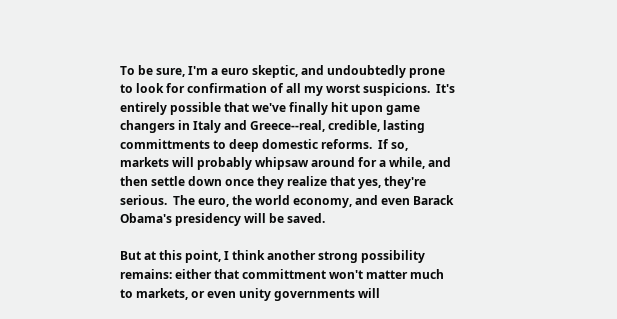To be sure, I'm a euro skeptic, and undoubtedly prone to look for confirmation of all my worst suspicions.  It's entirely possible that we've finally hit upon game changers in Italy and Greece--real, credible, lasting committments to deep domestic reforms.  If so, markets will probably whipsaw around for a while, and then settle down once they realize that yes, they're serious.  The euro, the world economy, and even Barack Obama's presidency will be saved.

But at this point, I think another strong possibility remains: either that committment won't matter much to markets, or even unity governments will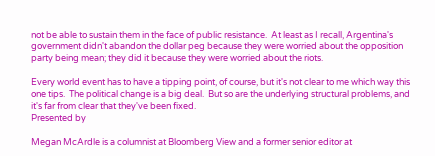not be able to sustain them in the face of public resistance.  At least as I recall, Argentina's government didn't abandon the dollar peg because they were worried about the opposition party being mean; they did it because they were worried about the riots.

Every world event has to have a tipping point, of course, but it's not clear to me which way this one tips.  The political change is a big deal.  But so are the underlying structural problems, and it's far from clear that they've been fixed.
Presented by

Megan McArdle is a columnist at Bloomberg View and a former senior editor at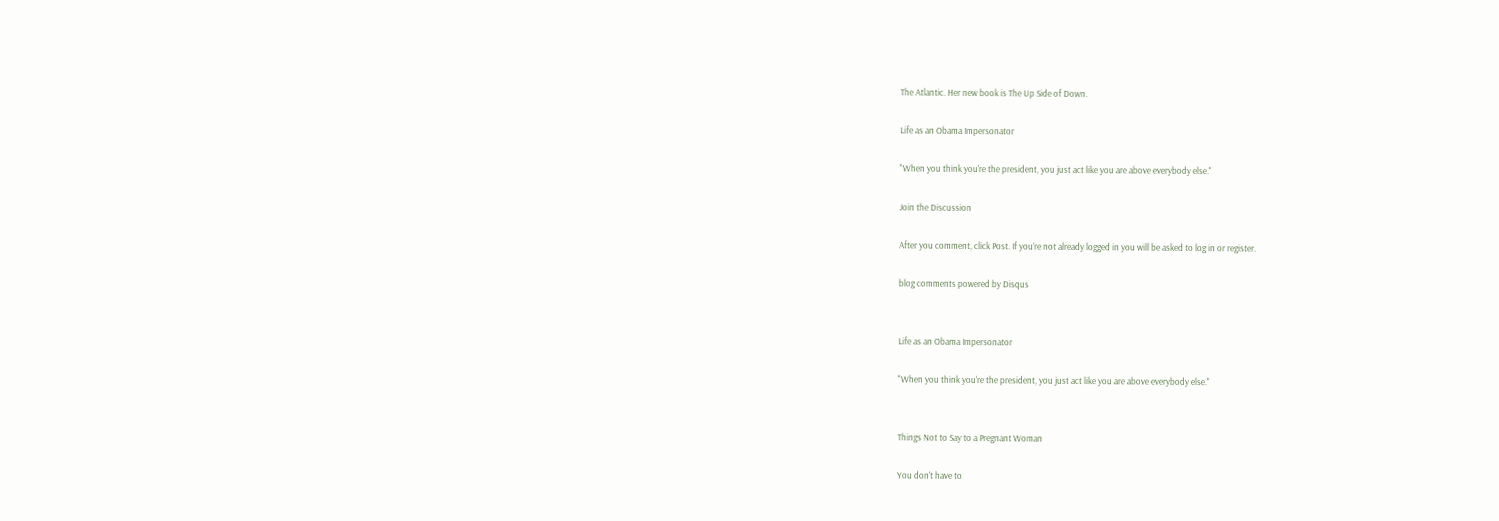The Atlantic. Her new book is The Up Side of Down.

Life as an Obama Impersonator

"When you think you're the president, you just act like you are above everybody else."

Join the Discussion

After you comment, click Post. If you’re not already logged in you will be asked to log in or register.

blog comments powered by Disqus


Life as an Obama Impersonator

"When you think you're the president, you just act like you are above everybody else."


Things Not to Say to a Pregnant Woman

You don't have to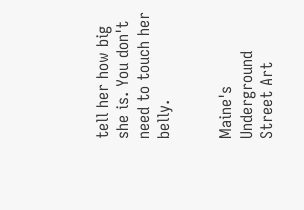tell her how big she is. You don't need to touch her belly.


Maine's Underground Street Art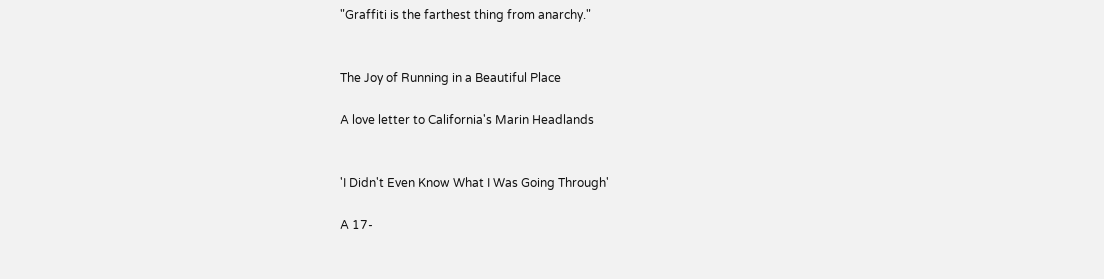"Graffiti is the farthest thing from anarchy."


The Joy of Running in a Beautiful Place

A love letter to California's Marin Headlands


'I Didn't Even Know What I Was Going Through'

A 17-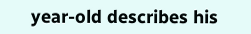year-old describes his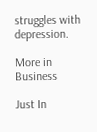struggles with depression.

More in Business

Just In